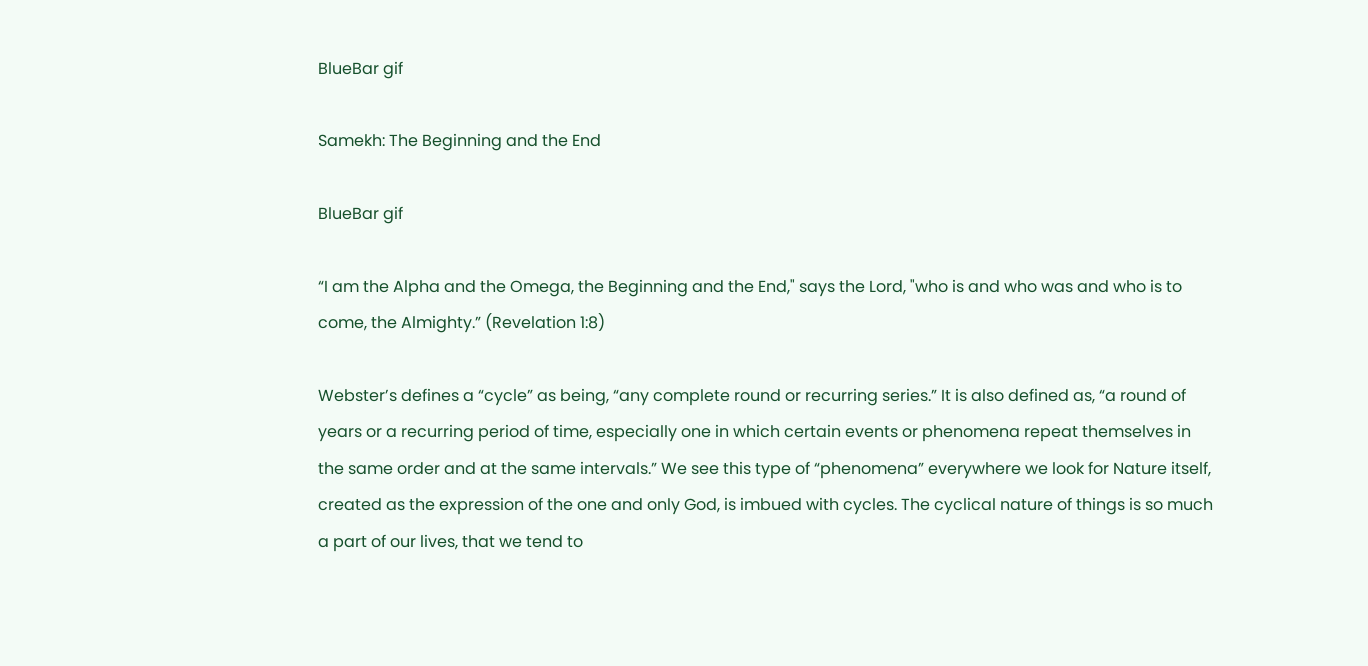BlueBar gif

Samekh: The Beginning and the End

BlueBar gif

“I am the Alpha and the Omega, the Beginning and the End," says the Lord, "who is and who was and who is to come, the Almighty.” (Revelation 1:8)

Webster’s defines a “cycle” as being, “any complete round or recurring series.” It is also defined as, “a round of years or a recurring period of time, especially one in which certain events or phenomena repeat themselves in the same order and at the same intervals.” We see this type of “phenomena” everywhere we look for Nature itself, created as the expression of the one and only God, is imbued with cycles. The cyclical nature of things is so much a part of our lives, that we tend to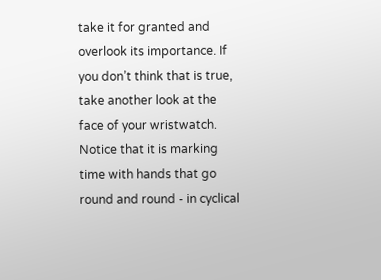take it for granted and overlook its importance. If you don’t think that is true, take another look at the face of your wristwatch. Notice that it is marking time with hands that go round and round - in cyclical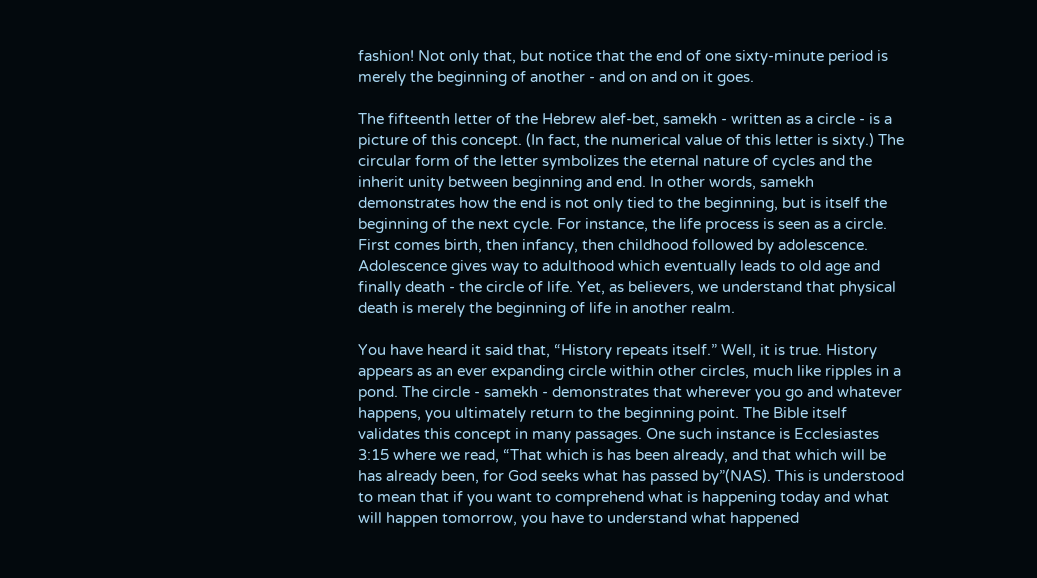fashion! Not only that, but notice that the end of one sixty-minute period is merely the beginning of another - and on and on it goes.

The fifteenth letter of the Hebrew alef-bet, samekh - written as a circle - is a picture of this concept. (In fact, the numerical value of this letter is sixty.) The circular form of the letter symbolizes the eternal nature of cycles and the inherit unity between beginning and end. In other words, samekh demonstrates how the end is not only tied to the beginning, but is itself the beginning of the next cycle. For instance, the life process is seen as a circle. First comes birth, then infancy, then childhood followed by adolescence. Adolescence gives way to adulthood which eventually leads to old age and finally death - the circle of life. Yet, as believers, we understand that physical death is merely the beginning of life in another realm.

You have heard it said that, “History repeats itself.” Well, it is true. History appears as an ever expanding circle within other circles, much like ripples in a pond. The circle - samekh - demonstrates that wherever you go and whatever happens, you ultimately return to the beginning point. The Bible itself validates this concept in many passages. One such instance is Ecclesiastes 3:15 where we read, “That which is has been already, and that which will be has already been, for God seeks what has passed by”(NAS). This is understood to mean that if you want to comprehend what is happening today and what will happen tomorrow, you have to understand what happened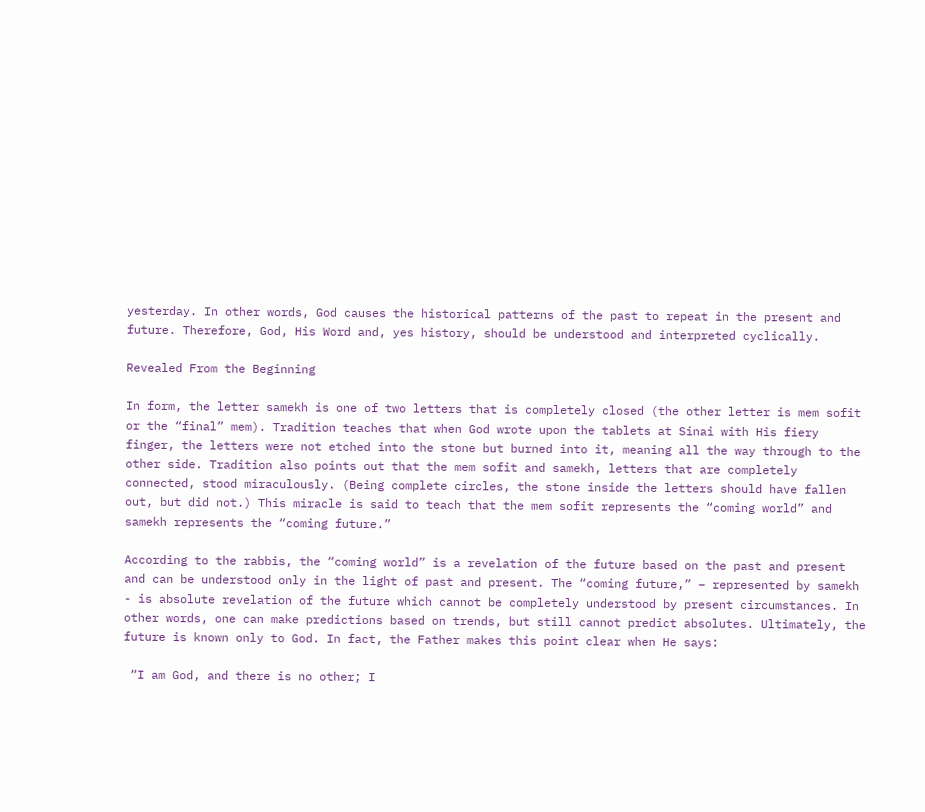yesterday. In other words, God causes the historical patterns of the past to repeat in the present and future. Therefore, God, His Word and, yes history, should be understood and interpreted cyclically.

Revealed From the Beginning

In form, the letter samekh is one of two letters that is completely closed (the other letter is mem sofit or the “final” mem). Tradition teaches that when God wrote upon the tablets at Sinai with His fiery finger, the letters were not etched into the stone but burned into it, meaning all the way through to the other side. Tradition also points out that the mem sofit and samekh, letters that are completely connected, stood miraculously. (Being complete circles, the stone inside the letters should have fallen out, but did not.) This miracle is said to teach that the mem sofit represents the “coming world” and samekh represents the “coming future.”

According to the rabbis, the “coming world” is a revelation of the future based on the past and present and can be understood only in the light of past and present. The “coming future,” – represented by samekh - is absolute revelation of the future which cannot be completely understood by present circumstances. In other words, one can make predictions based on trends, but still cannot predict absolutes. Ultimately, the future is known only to God. In fact, the Father makes this point clear when He says:

 “I am God, and there is no other; I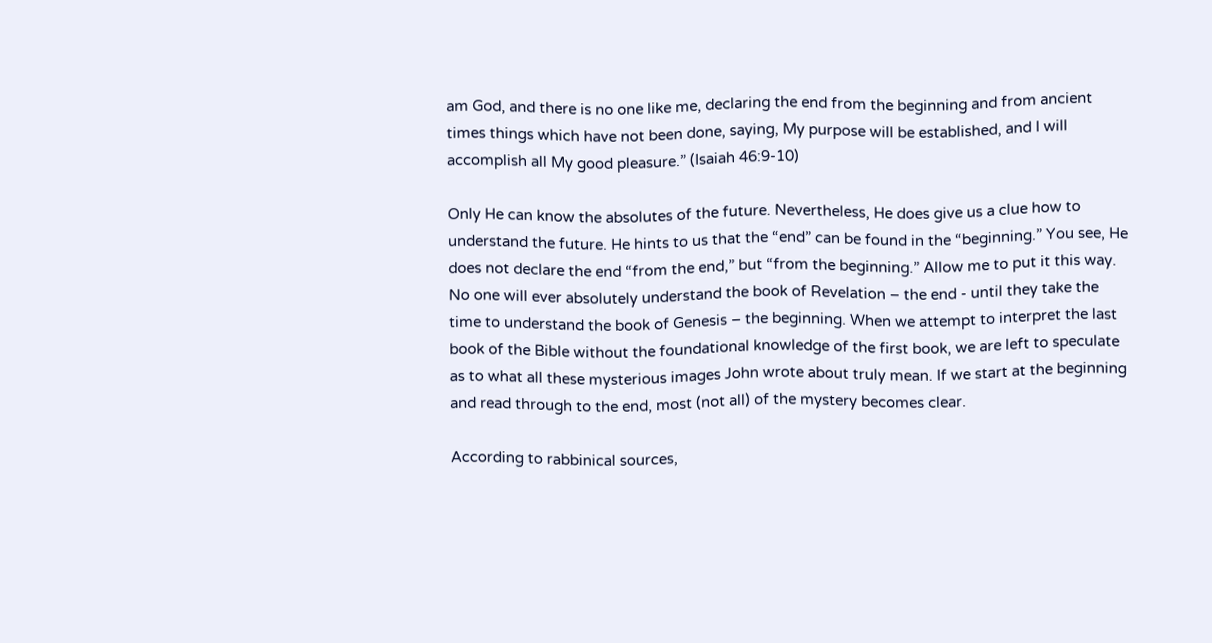am God, and there is no one like me, declaring the end from the beginning and from ancient times things which have not been done, saying, My purpose will be established, and I will accomplish all My good pleasure.” (Isaiah 46:9-10)

Only He can know the absolutes of the future. Nevertheless, He does give us a clue how to understand the future. He hints to us that the “end” can be found in the “beginning.” You see, He does not declare the end “from the end,” but “from the beginning.” Allow me to put it this way. No one will ever absolutely understand the book of Revelation – the end - until they take the time to understand the book of Genesis – the beginning. When we attempt to interpret the last book of the Bible without the foundational knowledge of the first book, we are left to speculate as to what all these mysterious images John wrote about truly mean. If we start at the beginning and read through to the end, most (not all) of the mystery becomes clear.

According to rabbinical sources,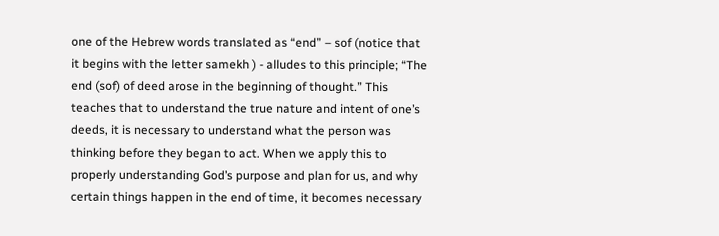one of the Hebrew words translated as “end” – sof (notice that it begins with the letter samekh ) - alludes to this principle; “The end (sof) of deed arose in the beginning of thought.” This teaches that to understand the true nature and intent of one’s deeds, it is necessary to understand what the person was thinking before they began to act. When we apply this to properly understanding God’s purpose and plan for us, and why certain things happen in the end of time, it becomes necessary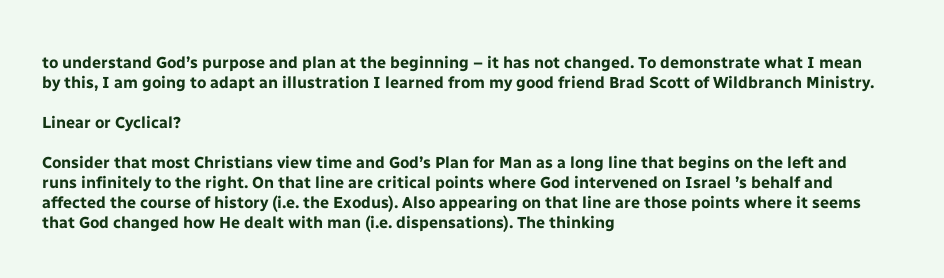to understand God’s purpose and plan at the beginning – it has not changed. To demonstrate what I mean by this, I am going to adapt an illustration I learned from my good friend Brad Scott of Wildbranch Ministry.

Linear or Cyclical?

Consider that most Christians view time and God’s Plan for Man as a long line that begins on the left and runs infinitely to the right. On that line are critical points where God intervened on Israel ’s behalf and affected the course of history (i.e. the Exodus). Also appearing on that line are those points where it seems that God changed how He dealt with man (i.e. dispensations). The thinking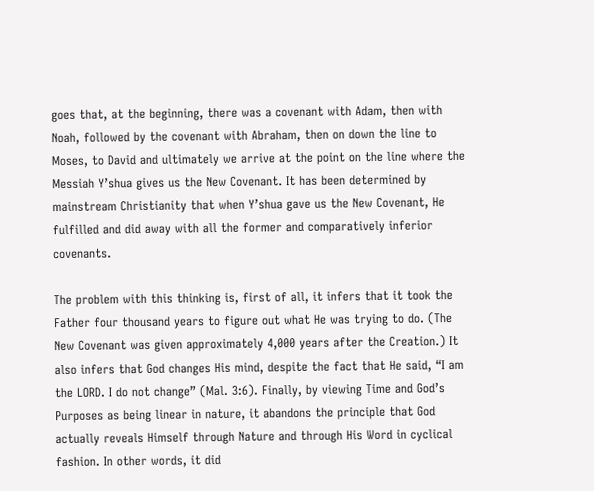goes that, at the beginning, there was a covenant with Adam, then with Noah, followed by the covenant with Abraham, then on down the line to Moses, to David and ultimately we arrive at the point on the line where the Messiah Y’shua gives us the New Covenant. It has been determined by mainstream Christianity that when Y’shua gave us the New Covenant, He fulfilled and did away with all the former and comparatively inferior covenants.

The problem with this thinking is, first of all, it infers that it took the Father four thousand years to figure out what He was trying to do. (The New Covenant was given approximately 4,000 years after the Creation.) It also infers that God changes His mind, despite the fact that He said, “I am the LORD. I do not change” (Mal. 3:6). Finally, by viewing Time and God’s Purposes as being linear in nature, it abandons the principle that God actually reveals Himself through Nature and through His Word in cyclical fashion. In other words, it did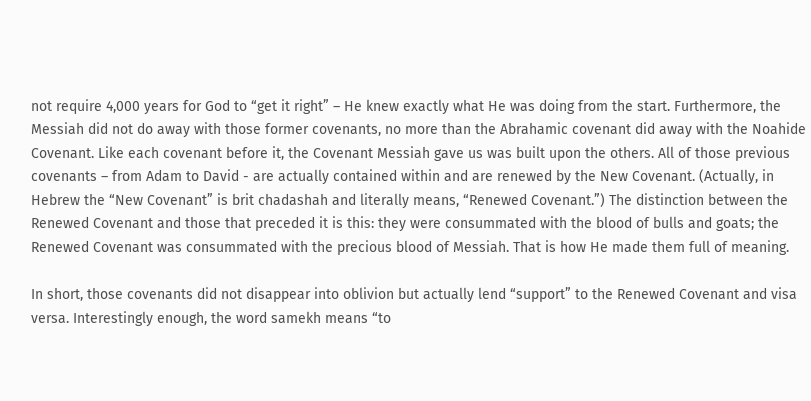not require 4,000 years for God to “get it right” – He knew exactly what He was doing from the start. Furthermore, the Messiah did not do away with those former covenants, no more than the Abrahamic covenant did away with the Noahide Covenant. Like each covenant before it, the Covenant Messiah gave us was built upon the others. All of those previous covenants – from Adam to David - are actually contained within and are renewed by the New Covenant. (Actually, in Hebrew the “New Covenant” is brit chadashah and literally means, “Renewed Covenant.”) The distinction between the Renewed Covenant and those that preceded it is this: they were consummated with the blood of bulls and goats; the Renewed Covenant was consummated with the precious blood of Messiah. That is how He made them full of meaning.

In short, those covenants did not disappear into oblivion but actually lend “support” to the Renewed Covenant and visa versa. Interestingly enough, the word samekh means “to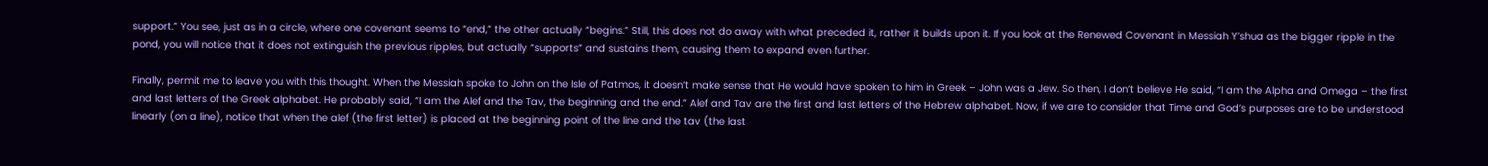support.” You see, just as in a circle, where one covenant seems to “end,” the other actually “begins.” Still, this does not do away with what preceded it, rather it builds upon it. If you look at the Renewed Covenant in Messiah Y’shua as the bigger ripple in the pond, you will notice that it does not extinguish the previous ripples, but actually “supports” and sustains them, causing them to expand even further.

Finally, permit me to leave you with this thought. When the Messiah spoke to John on the Isle of Patmos, it doesn’t make sense that He would have spoken to him in Greek – John was a Jew. So then, I don’t believe He said, “I am the Alpha and Omega – the first and last letters of the Greek alphabet. He probably said, “I am the Alef and the Tav, the beginning and the end.” Alef and Tav are the first and last letters of the Hebrew alphabet. Now, if we are to consider that Time and God’s purposes are to be understood linearly (on a line), notice that when the alef (the first letter) is placed at the beginning point of the line and the tav (the last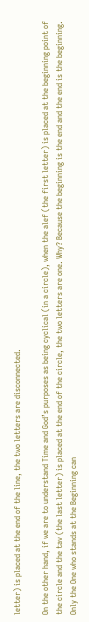letter) is placed at the end of the line, the two letters are disconnected.

On the other hand, if we are to understand Time and God’s purposes as being cyclical (in a circle), when the alef (the first letter) is placed at the beginning point of the circle and the tav (the last letter) is placed at the end of the circle, the two letters are one. Why? Because the beginning is the end and the end is the beginning. Only the One who stands at the Beginning can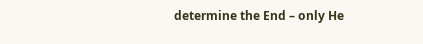determine the End – only He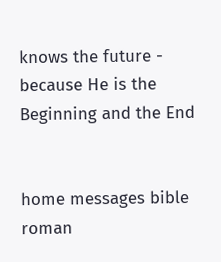knows the future - because He is the Beginning and the End


home messages bible roman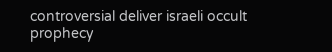controversial deliver israeli occult prophecy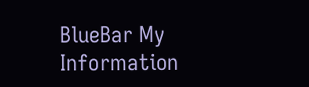BlueBar My Information